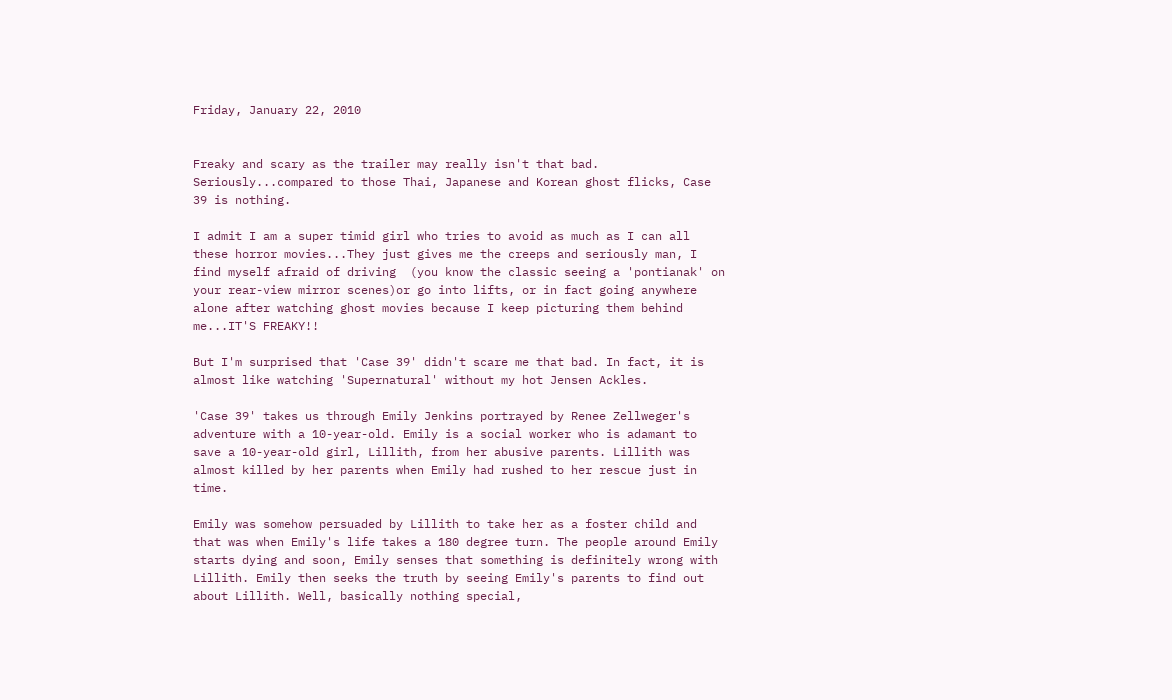Friday, January 22, 2010


Freaky and scary as the trailer may really isn't that bad. Seriously...compared to those Thai, Japanese and Korean ghost flicks, Case 39 is nothing.

I admit I am a super timid girl who tries to avoid as much as I can all these horror movies...They just gives me the creeps and seriously man, I find myself afraid of driving  (you know the classic seeing a 'pontianak' on your rear-view mirror scenes)or go into lifts, or in fact going anywhere alone after watching ghost movies because I keep picturing them behind me...IT'S FREAKY!!

But I'm surprised that 'Case 39' didn't scare me that bad. In fact, it is almost like watching 'Supernatural' without my hot Jensen Ackles.

'Case 39' takes us through Emily Jenkins portrayed by Renee Zellweger's adventure with a 10-year-old. Emily is a social worker who is adamant to save a 10-year-old girl, Lillith, from her abusive parents. Lillith was almost killed by her parents when Emily had rushed to her rescue just in time.

Emily was somehow persuaded by Lillith to take her as a foster child and that was when Emily's life takes a 180 degree turn. The people around Emily starts dying and soon, Emily senses that something is definitely wrong with Lillith. Emily then seeks the truth by seeing Emily's parents to find out about Lillith. Well, basically nothing special,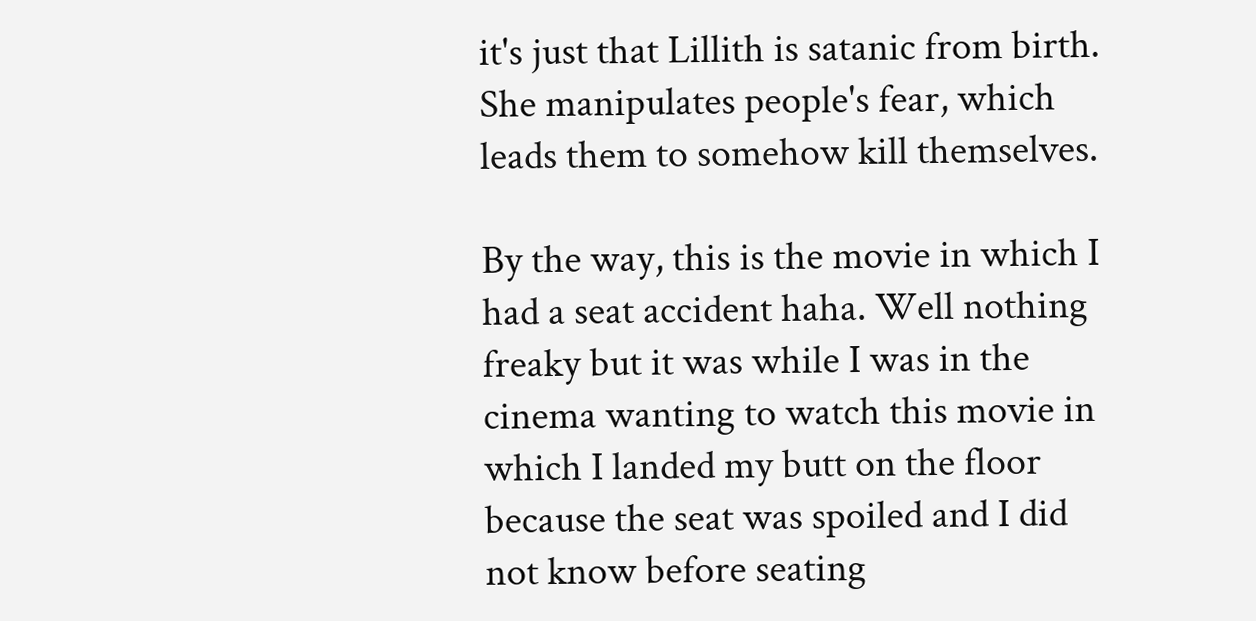it's just that Lillith is satanic from birth. She manipulates people's fear, which leads them to somehow kill themselves.

By the way, this is the movie in which I had a seat accident haha. Well nothing freaky but it was while I was in the cinema wanting to watch this movie in which I landed my butt on the floor because the seat was spoiled and I did not know before seating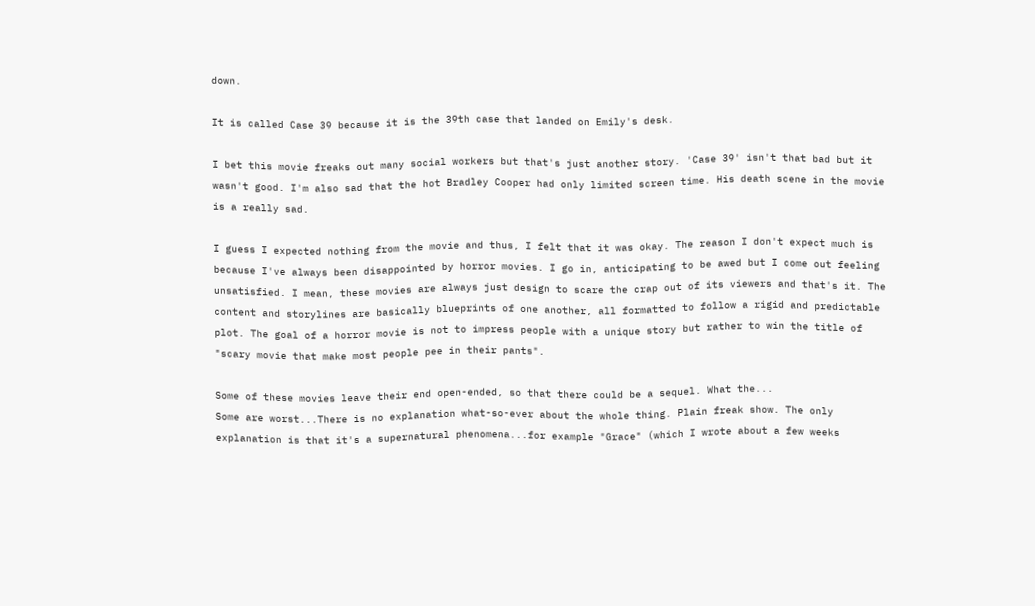down.

It is called Case 39 because it is the 39th case that landed on Emily's desk.

I bet this movie freaks out many social workers but that's just another story. 'Case 39' isn't that bad but it wasn't good. I'm also sad that the hot Bradley Cooper had only limited screen time. His death scene in the movie is a really sad.

I guess I expected nothing from the movie and thus, I felt that it was okay. The reason I don't expect much is because I've always been disappointed by horror movies. I go in, anticipating to be awed but I come out feeling unsatisfied. I mean, these movies are always just design to scare the crap out of its viewers and that's it. The content and storylines are basically blueprints of one another, all formatted to follow a rigid and predictable plot. The goal of a horror movie is not to impress people with a unique story but rather to win the title of "scary movie that make most people pee in their pants".

Some of these movies leave their end open-ended, so that there could be a sequel. What the...
Some are worst...There is no explanation what-so-ever about the whole thing. Plain freak show. The only explanation is that it's a supernatural phenomena...for example "Grace" (which I wrote about a few weeks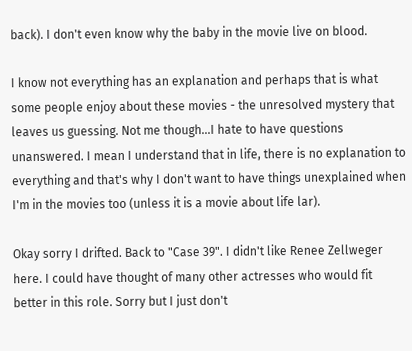back). I don't even know why the baby in the movie live on blood.

I know not everything has an explanation and perhaps that is what some people enjoy about these movies - the unresolved mystery that leaves us guessing. Not me though...I hate to have questions unanswered. I mean I understand that in life, there is no explanation to everything and that's why I don't want to have things unexplained when I'm in the movies too (unless it is a movie about life lar).

Okay sorry I drifted. Back to "Case 39". I didn't like Renee Zellweger here. I could have thought of many other actresses who would fit better in this role. Sorry but I just don't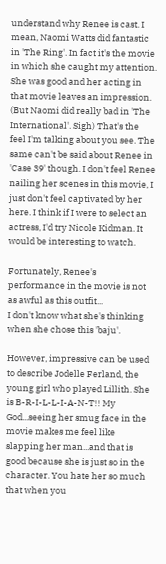understand why Renee is cast. I mean, Naomi Watts did fantastic in 'The Ring'. In fact it's the movie in which she caught my attention. She was good and her acting in that movie leaves an impression. (But Naomi did really bad in 'The International'. Sigh) That's the feel I'm talking about you see. The same can't be said about Renee in 'Case 39' though. I don't feel Renee nailing her scenes in this movie, I just don't feel captivated by her here. I think if I were to select an actress, I'd try Nicole Kidman. It would be interesting to watch.

Fortunately, Renee's performance in the movie is not as awful as this outfit...
I don't know what she's thinking when she chose this 'baju'.

However, impressive can be used to describe Jodelle Ferland, the young girl who played Lillith. She is B-R-I-L-L-I-A-N-T!! My God...seeing her smug face in the movie makes me feel like slapping her man...and that is good because she is just so in the character. You hate her so much that when you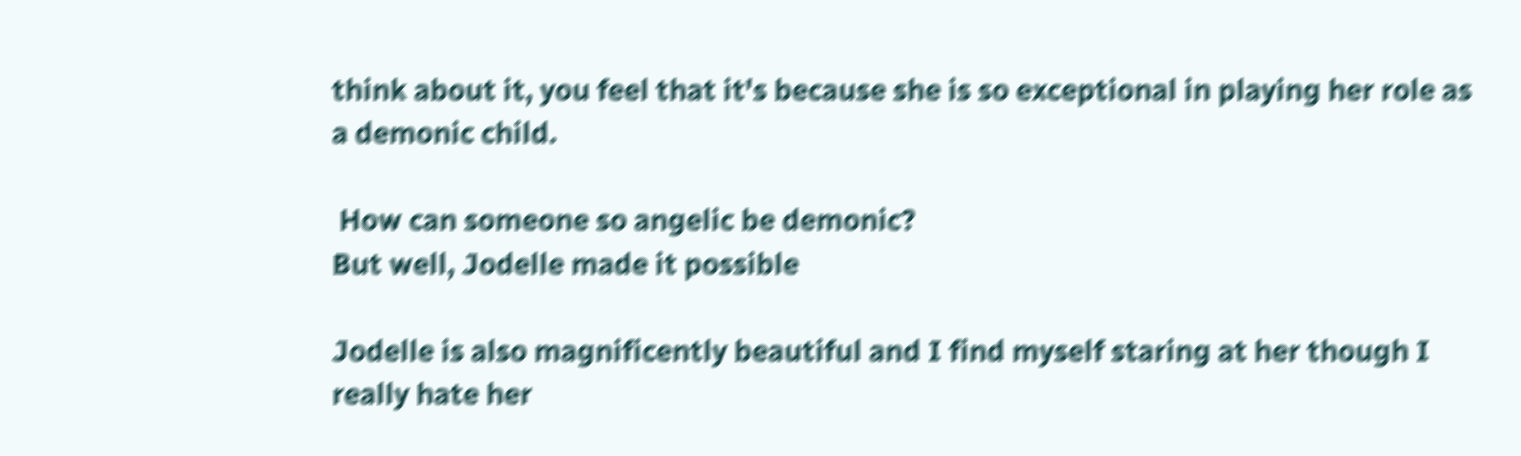think about it, you feel that it's because she is so exceptional in playing her role as a demonic child.

 How can someone so angelic be demonic?
But well, Jodelle made it possible

Jodelle is also magnificently beautiful and I find myself staring at her though I really hate her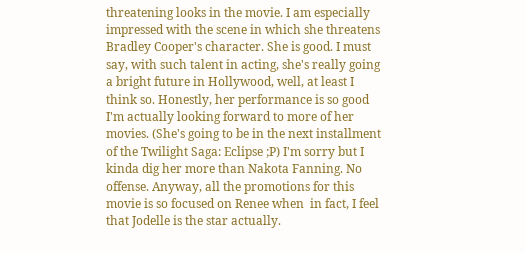threatening looks in the movie. I am especially impressed with the scene in which she threatens Bradley Cooper's character. She is good. I must say, with such talent in acting, she's really going a bright future in Hollywood, well, at least I think so. Honestly, her performance is so good I'm actually looking forward to more of her movies. (She's going to be in the next installment of the Twilight Saga: Eclipse ;P) I'm sorry but I kinda dig her more than Nakota Fanning. No offense. Anyway, all the promotions for this movie is so focused on Renee when  in fact, I feel that Jodelle is the star actually.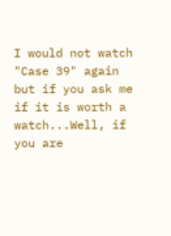I would not watch "Case 39" again but if you ask me if it is worth a watch...Well, if you are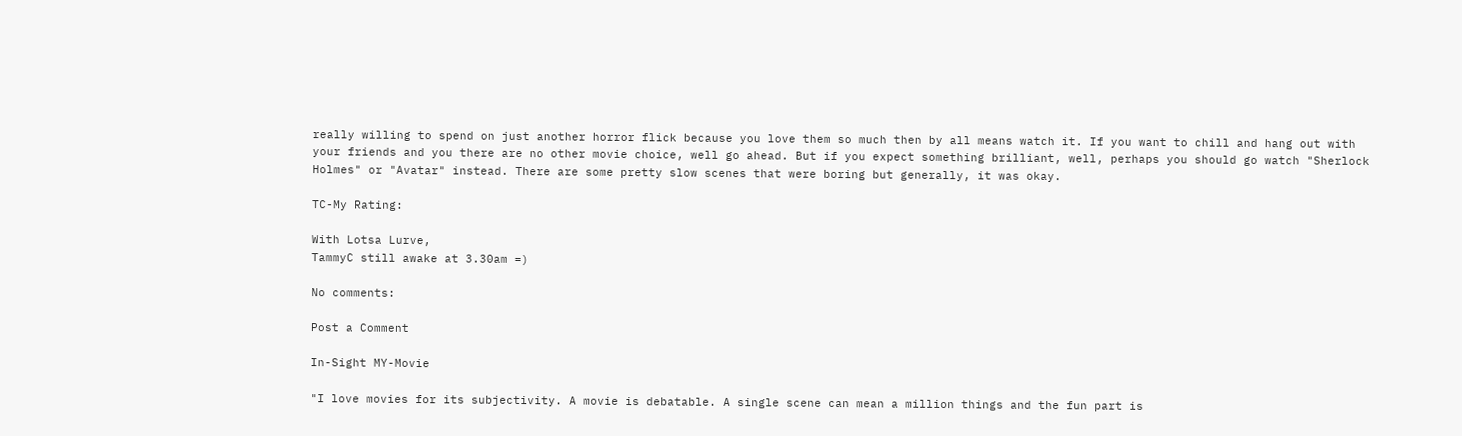really willing to spend on just another horror flick because you love them so much then by all means watch it. If you want to chill and hang out with your friends and you there are no other movie choice, well go ahead. But if you expect something brilliant, well, perhaps you should go watch "Sherlock Holmes" or "Avatar" instead. There are some pretty slow scenes that were boring but generally, it was okay.

TC-My Rating:

With Lotsa Lurve,
TammyC still awake at 3.30am =)

No comments:

Post a Comment

In-Sight MY-Movie

"I love movies for its subjectivity. A movie is debatable. A single scene can mean a million things and the fun part is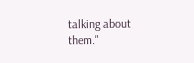talking about them."